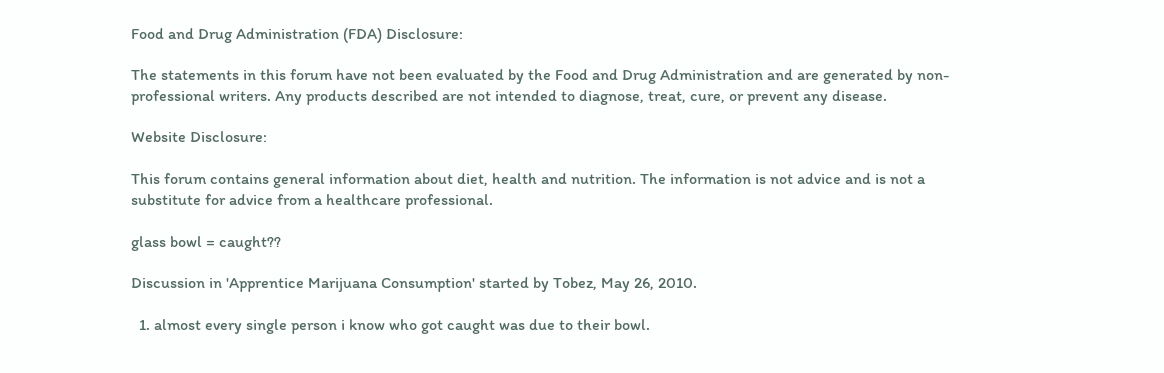Food and Drug Administration (FDA) Disclosure:

The statements in this forum have not been evaluated by the Food and Drug Administration and are generated by non-professional writers. Any products described are not intended to diagnose, treat, cure, or prevent any disease.

Website Disclosure:

This forum contains general information about diet, health and nutrition. The information is not advice and is not a substitute for advice from a healthcare professional.

glass bowl = caught??

Discussion in 'Apprentice Marijuana Consumption' started by Tobez, May 26, 2010.

  1. almost every single person i know who got caught was due to their bowl.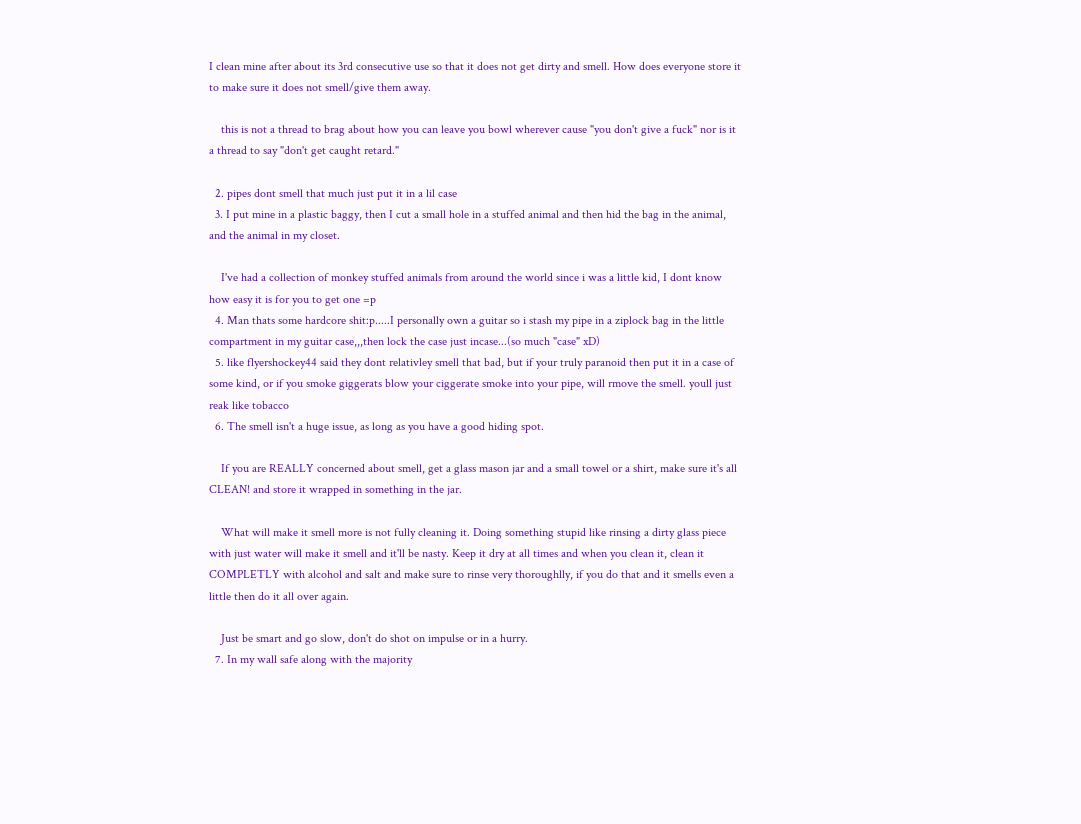I clean mine after about its 3rd consecutive use so that it does not get dirty and smell. How does everyone store it to make sure it does not smell/give them away.

    this is not a thread to brag about how you can leave you bowl wherever cause "you don't give a fuck" nor is it a thread to say "don't get caught retard."

  2. pipes dont smell that much just put it in a lil case
  3. I put mine in a plastic baggy, then I cut a small hole in a stuffed animal and then hid the bag in the animal, and the animal in my closet.

    I've had a collection of monkey stuffed animals from around the world since i was a little kid, I dont know how easy it is for you to get one =p
  4. Man thats some hardcore shit:p.....I personally own a guitar so i stash my pipe in a ziplock bag in the little compartment in my guitar case,,,then lock the case just incase...(so much "case" xD)
  5. like flyershockey44 said they dont relativley smell that bad, but if your truly paranoid then put it in a case of some kind, or if you smoke giggerats blow your ciggerate smoke into your pipe, will rmove the smell. youll just reak like tobacco
  6. The smell isn't a huge issue, as long as you have a good hiding spot.

    If you are REALLY concerned about smell, get a glass mason jar and a small towel or a shirt, make sure it's all CLEAN! and store it wrapped in something in the jar.

    What will make it smell more is not fully cleaning it. Doing something stupid like rinsing a dirty glass piece with just water will make it smell and it'll be nasty. Keep it dry at all times and when you clean it, clean it COMPLETLY with alcohol and salt and make sure to rinse very thoroughlly, if you do that and it smells even a little then do it all over again.

    Just be smart and go slow, don't do shot on impulse or in a hurry.
  7. In my wall safe along with the majority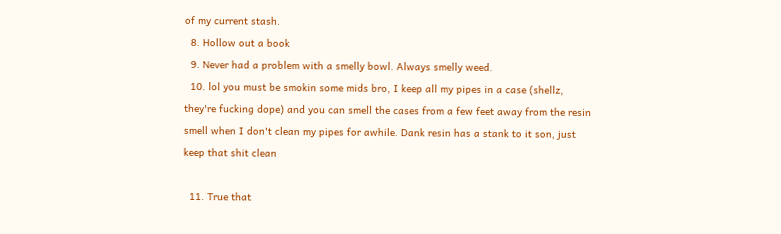of my current stash.
  8. Hollow out a book
  9. Never had a problem with a smelly bowl. Always smelly weed.
  10. lol you must be smokin some mids bro, I keep all my pipes in a case (shellz, they're fucking dope) and you can smell the cases from a few feet away from the resin smell when I don't clean my pipes for awhile. Dank resin has a stank to it son, just keep that shit clean

  11. True that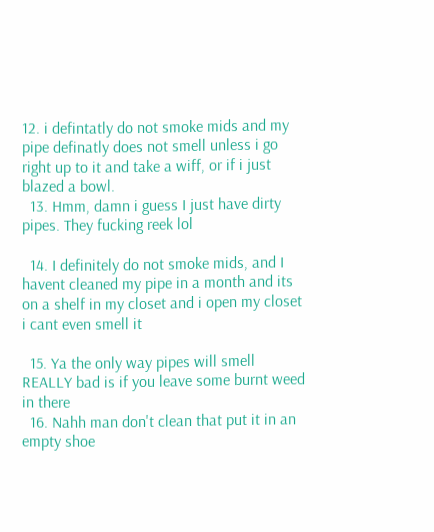12. i defintatly do not smoke mids and my pipe definatly does not smell unless i go right up to it and take a wiff, or if i just blazed a bowl.
  13. Hmm, damn i guess I just have dirty pipes. They fucking reek lol

  14. I definitely do not smoke mids, and I havent cleaned my pipe in a month and its on a shelf in my closet and i open my closet i cant even smell it

  15. Ya the only way pipes will smell REALLY bad is if you leave some burnt weed in there
  16. Nahh man don't clean that put it in an empty shoe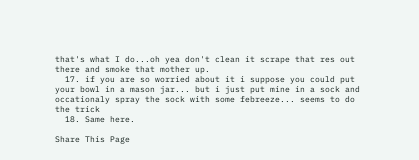that's what I do...oh yea don't clean it scrape that res out there and smoke that mother up.
  17. if you are so worried about it i suppose you could put your bowl in a mason jar... but i just put mine in a sock and occationaly spray the sock with some febreeze... seems to do the trick
  18. Same here.

Share This Page